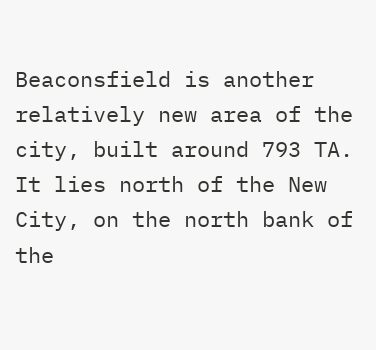Beaconsfield is another relatively new area of the city, built around 793 TA. It lies north of the New City, on the north bank of the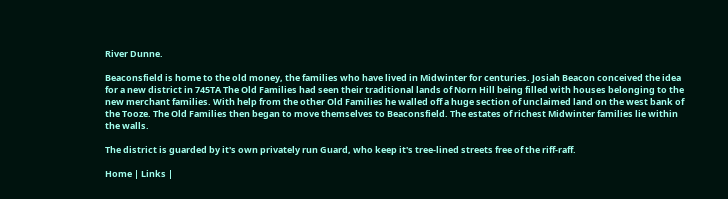River Dunne.

Beaconsfield is home to the old money, the families who have lived in Midwinter for centuries. Josiah Beacon conceived the idea for a new district in 745TA The Old Families had seen their traditional lands of Norn Hill being filled with houses belonging to the new merchant families. With help from the other Old Families he walled off a huge section of unclaimed land on the west bank of the Tooze. The Old Families then began to move themselves to Beaconsfield. The estates of richest Midwinter families lie within the walls.

The district is guarded by it's own privately run Guard, who keep it's tree-lined streets free of the riff-raff.

Home | Links |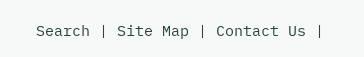Search | Site Map | Contact Us |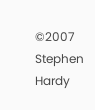©2007 Stephen Hardy